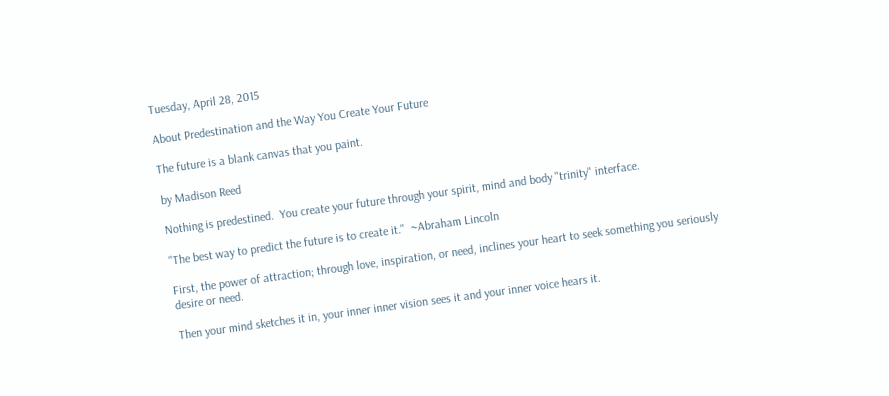Tuesday, April 28, 2015

About Predestination and the Way You Create Your Future

The future is a blank canvas that you paint.

by Madison Reed

Nothing is predestined.  You create your future through your spirit, mind and body "trinity" interface.

"The best way to predict the future is to create it."  ~Abraham Lincoln

First, the power of attraction; through love, inspiration, or need, inclines your heart to seek something you seriously desire or need.

Then your mind sketches it in, your inner inner vision sees it and your inner voice hears it.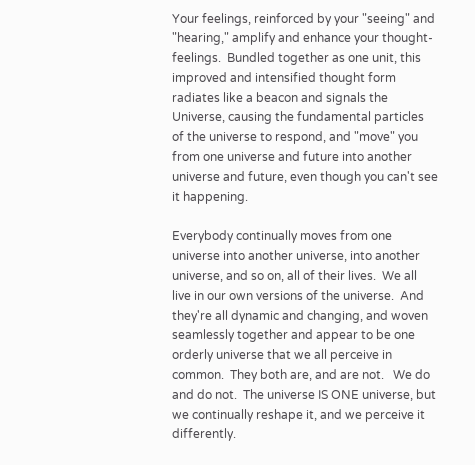Your feelings, reinforced by your "seeing" and "hearing," amplify and enhance your thought-feelings.  Bundled together as one unit, this improved and intensified thought form radiates like a beacon and signals the Universe, causing the fundamental particles of the universe to respond, and "move" you from one universe and future into another universe and future, even though you can't see it happening.

Everybody continually moves from one universe into another universe, into another universe, and so on, all of their lives.  We all live in our own versions of the universe.  And they're all dynamic and changing, and woven seamlessly together and appear to be one orderly universe that we all perceive in common.  They both are, and are not.   We do and do not.  The universe IS ONE universe, but we continually reshape it, and we perceive it differently.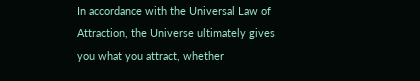In accordance with the Universal Law of Attraction, the Universe ultimately gives you what you attract, whether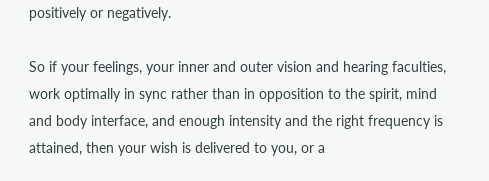positively or negatively.

So if your feelings, your inner and outer vision and hearing faculties, work optimally in sync rather than in opposition to the spirit, mind and body interface, and enough intensity and the right frequency is attained, then your wish is delivered to you, or a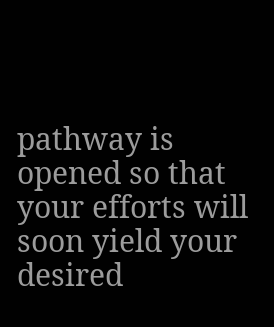pathway is opened so that your efforts will soon yield your desired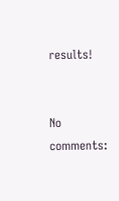results!


No comments: